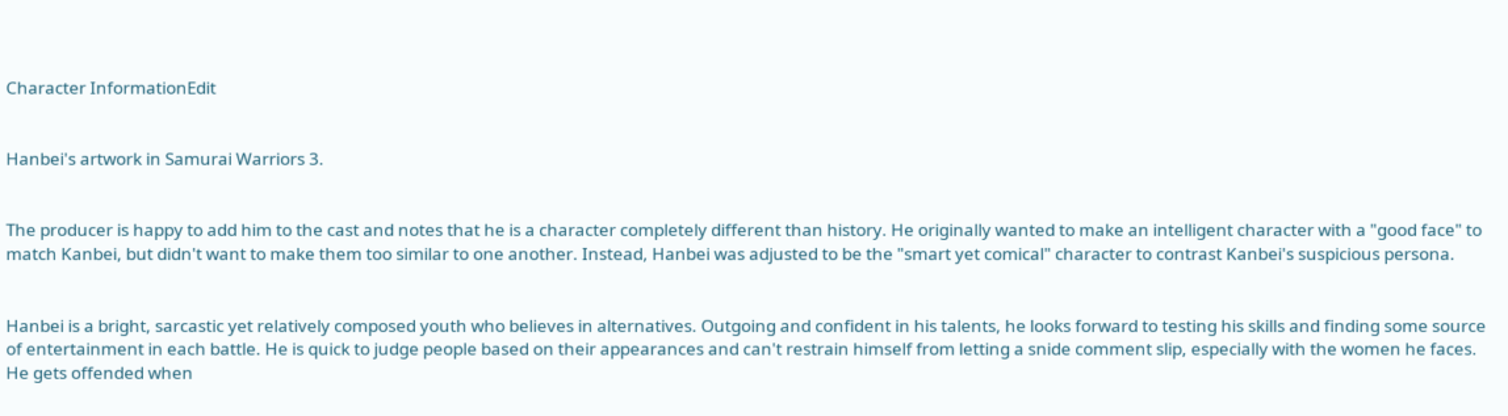Character InformationEdit


Hanbei's artwork in Samurai Warriors 3.


The producer is happy to add him to the cast and notes that he is a character completely different than history. He originally wanted to make an intelligent character with a "good face" to match Kanbei, but didn't want to make them too similar to one another. Instead, Hanbei was adjusted to be the "smart yet comical" character to contrast Kanbei's suspicious persona.


Hanbei is a bright, sarcastic yet relatively composed youth who believes in alternatives. Outgoing and confident in his talents, he looks forward to testing his skills and finding some source of entertainment in each battle. He is quick to judge people based on their appearances and can't restrain himself from letting a snide comment slip, especially with the women he faces. He gets offended when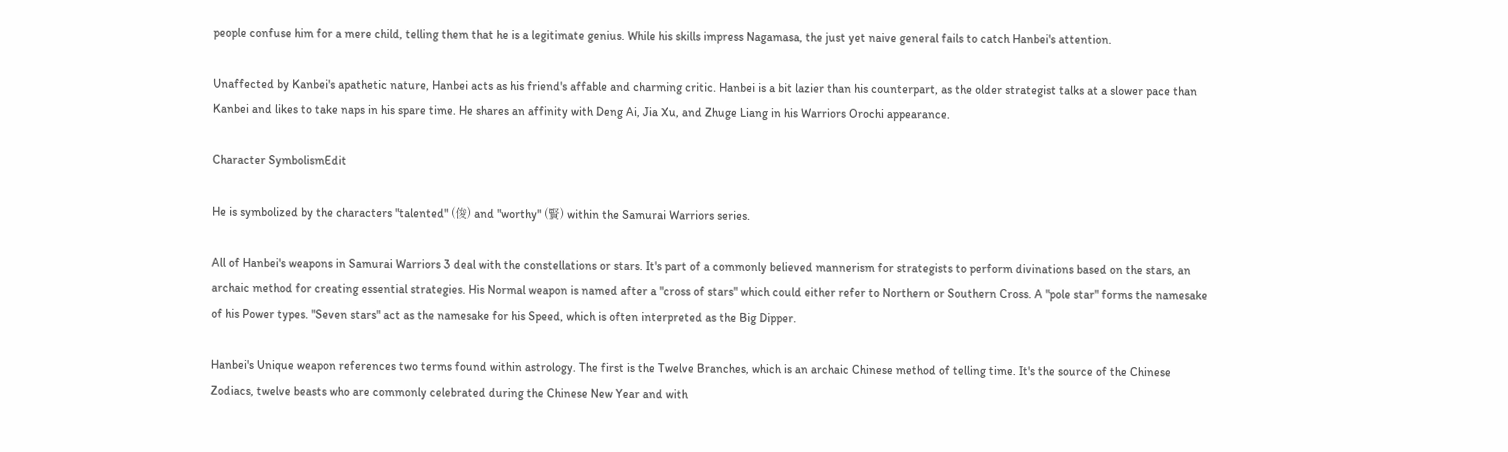people confuse him for a mere child, telling them that he is a legitimate genius. While his skills impress Nagamasa, the just yet naive general fails to catch Hanbei's attention.

Unaffected by Kanbei's apathetic nature, Hanbei acts as his friend's affable and charming critic. Hanbei is a bit lazier than his counterpart, as the older strategist talks at a slower pace than Kanbei and likes to take naps in his spare time. He shares an affinity with Deng Ai, Jia Xu, and Zhuge Liang in his Warriors Orochi appearance.

Character SymbolismEdit

He is symbolized by the characters "talented" (俊) and "worthy" (賢) within the Samurai Warriors series.

All of Hanbei's weapons in Samurai Warriors 3 deal with the constellations or stars. It's part of a commonly believed mannerism for strategists to perform divinations based on the stars, an archaic method for creating essential strategies. His Normal weapon is named after a "cross of stars" which could either refer to Northern or Southern Cross. A "pole star" forms the namesake of his Power types. "Seven stars" act as the namesake for his Speed, which is often interpreted as the Big Dipper.

Hanbei's Unique weapon references two terms found within astrology. The first is the Twelve Branches, which is an archaic Chinese method of telling time. It's the source of the Chinese Zodiacs, twelve beasts who are commonly celebrated during the Chinese New Year and with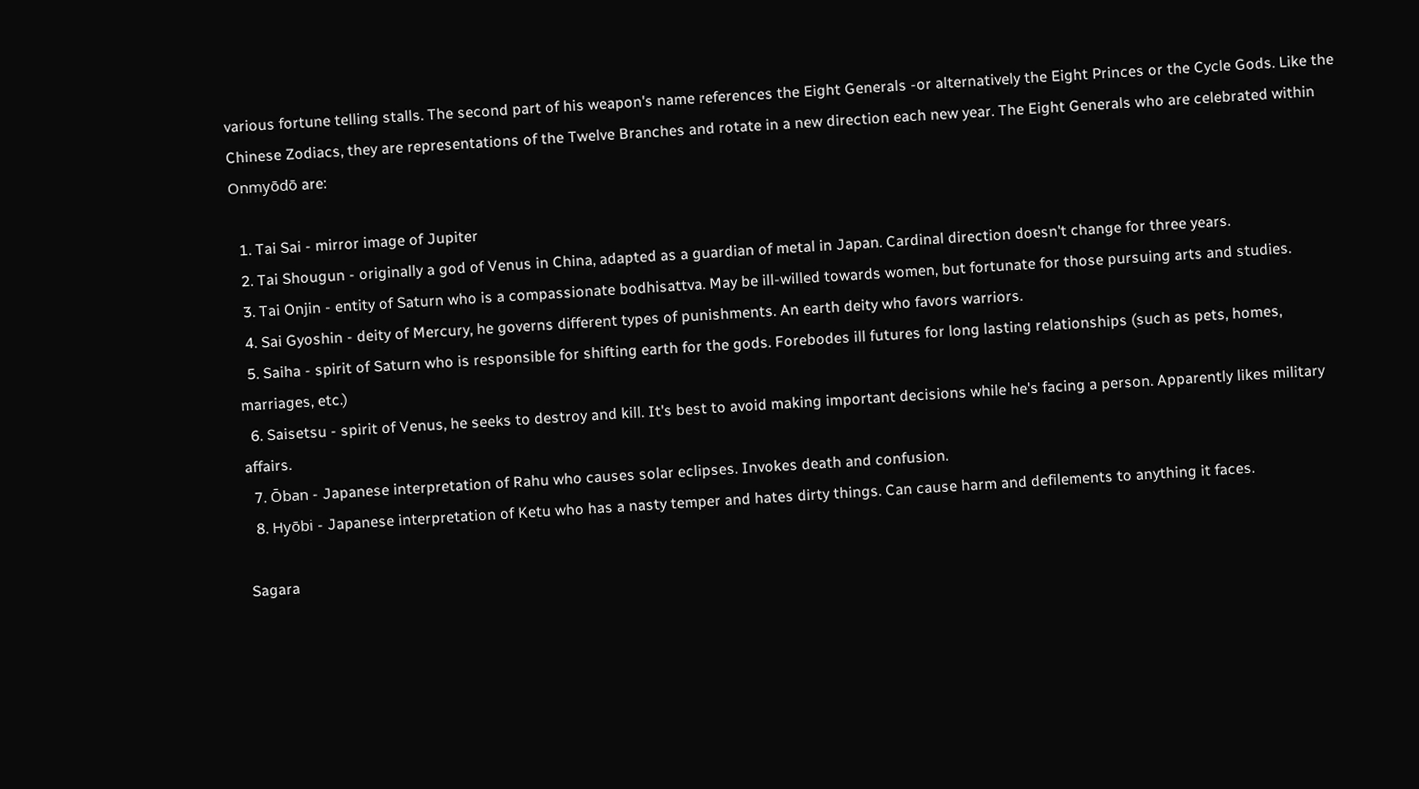various fortune telling stalls. The second part of his weapon's name references the Eight Generals -or alternatively the Eight Princes or the Cycle Gods. Like the Chinese Zodiacs, they are representations of the Twelve Branches and rotate in a new direction each new year. The Eight Generals who are celebrated within Onmyōdō are:

  1. Tai Sai - mirror image of Jupiter
  2. Tai Shougun - originally a god of Venus in China, adapted as a guardian of metal in Japan. Cardinal direction doesn't change for three years.
  3. Tai Onjin - entity of Saturn who is a compassionate bodhisattva. May be ill-willed towards women, but fortunate for those pursuing arts and studies.
  4. Sai Gyoshin - deity of Mercury, he governs different types of punishments. An earth deity who favors warriors.
  5. Saiha - spirit of Saturn who is responsible for shifting earth for the gods. Forebodes ill futures for long lasting relationships (such as pets, homes, marriages, etc.)
  6. Saisetsu - spirit of Venus, he seeks to destroy and kill. It's best to avoid making important decisions while he's facing a person. Apparently likes military affairs.
  7. Ōban - Japanese interpretation of Rahu who causes solar eclipses. Invokes death and confusion.
  8. Hyōbi - Japanese interpretation of Ketu who has a nasty temper and hates dirty things. Can cause harm and defilements to anything it faces.

Sagara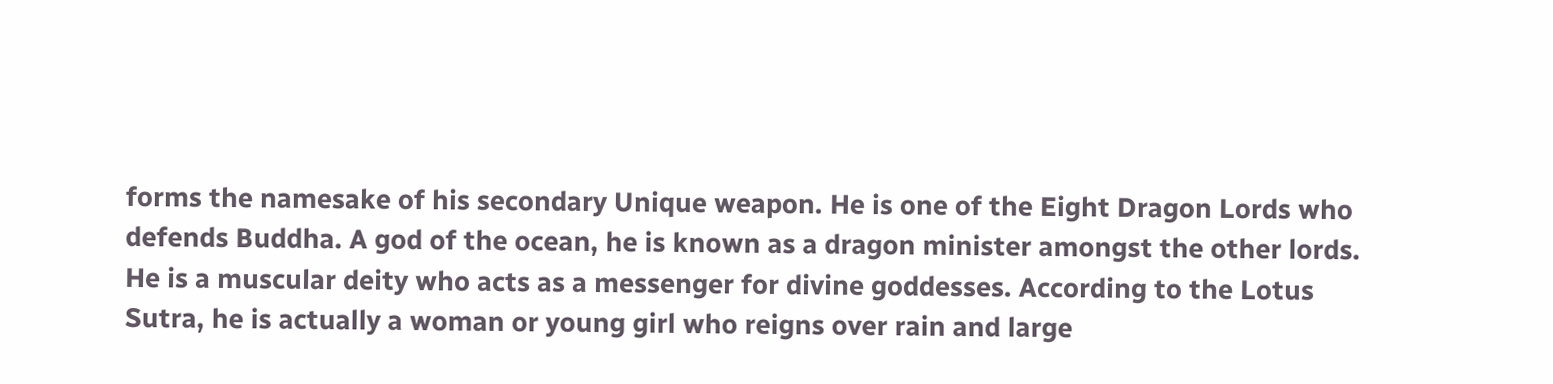forms the namesake of his secondary Unique weapon. He is one of the Eight Dragon Lords who defends Buddha. A god of the ocean, he is known as a dragon minister amongst the other lords. He is a muscular deity who acts as a messenger for divine goddesses. According to the Lotus Sutra, he is actually a woman or young girl who reigns over rain and large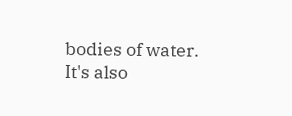bodies of water. It's also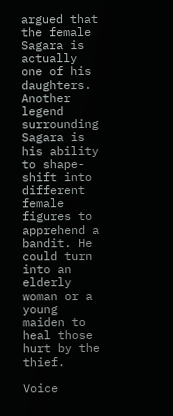argued that the female Sagara is actually one of his daughters. Another legend surrounding Sagara is his ability to shape-shift into different female figures to apprehend a bandit. He could turn into an elderly woman or a young maiden to heal those hurt by the thief.

Voice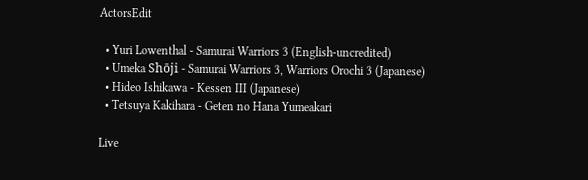ActorsEdit

  • Yuri Lowenthal - Samurai Warriors 3 (English-uncredited)
  • Umeka Shōji - Samurai Warriors 3, Warriors Orochi 3 (Japanese)
  • Hideo Ishikawa - Kessen III (Japanese)
  • Tetsuya Kakihara - Geten no Hana Yumeakari

Live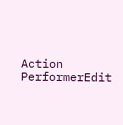Action PerformerEdit